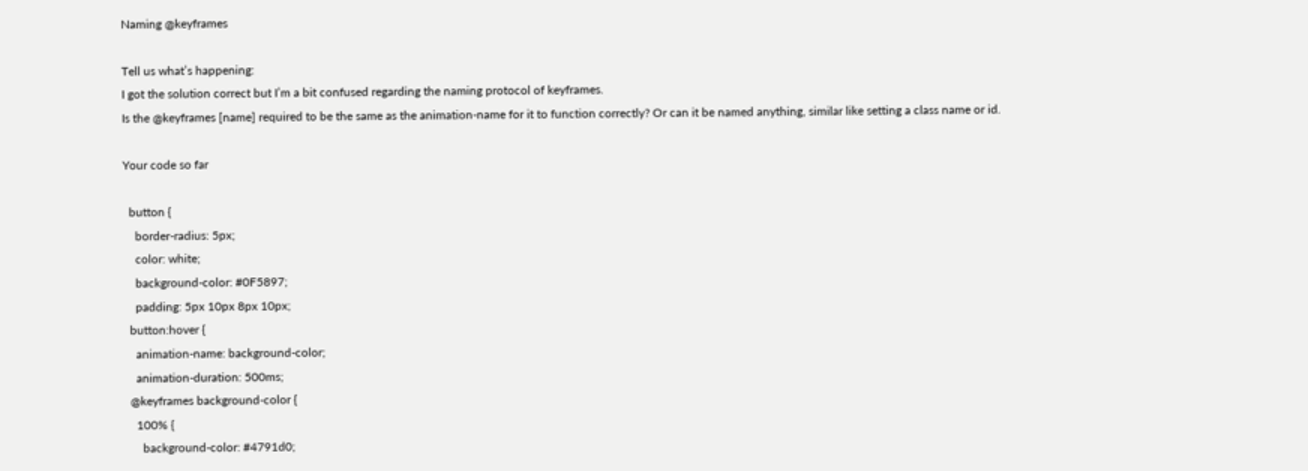Naming @keyframes

Tell us what’s happening:
I got the solution correct but I’m a bit confused regarding the naming protocol of keyframes.
Is the @keyframes [name] required to be the same as the animation-name for it to function correctly? Or can it be named anything, similar like setting a class name or id.

Your code so far

  button {
    border-radius: 5px;
    color: white;
    background-color: #0F5897;
    padding: 5px 10px 8px 10px;
  button:hover {
    animation-name: background-color;
    animation-duration: 500ms;
  @keyframes background-color {
    100% {
      background-color: #4791d0;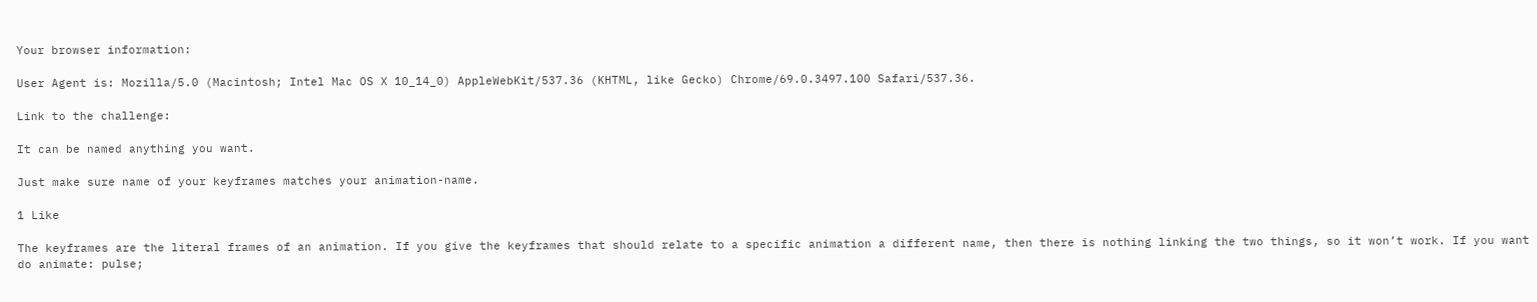Your browser information:

User Agent is: Mozilla/5.0 (Macintosh; Intel Mac OS X 10_14_0) AppleWebKit/537.36 (KHTML, like Gecko) Chrome/69.0.3497.100 Safari/537.36.

Link to the challenge:

It can be named anything you want.

Just make sure name of your keyframes matches your animation-name.

1 Like

The keyframes are the literal frames of an animation. If you give the keyframes that should relate to a specific animation a different name, then there is nothing linking the two things, so it won’t work. If you want do animate: pulse;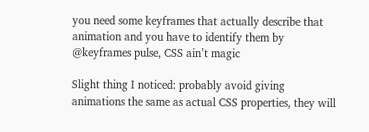you need some keyframes that actually describe that animation and you have to identify them by @keyframes pulse, CSS ain’t magic

Slight thing I noticed: probably avoid giving animations the same as actual CSS properties, they will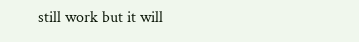still work but it will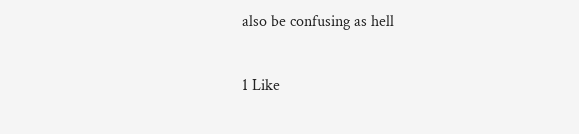also be confusing as hell

1 Like